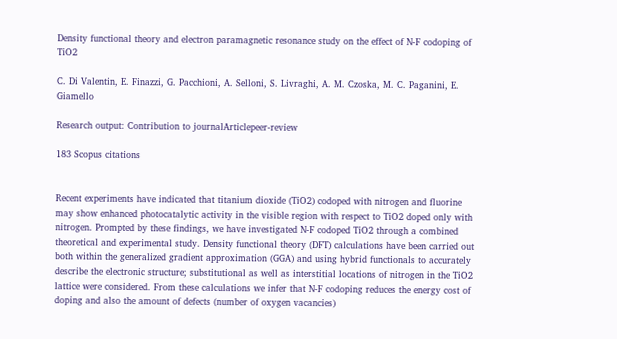Density functional theory and electron paramagnetic resonance study on the effect of N-F codoping of TiO2

C. Di Valentin, E. Finazzi, G. Pacchioni, A. Selloni, S. Livraghi, A. M. Czoska, M. C. Paganini, E. Giamello

Research output: Contribution to journalArticlepeer-review

183 Scopus citations


Recent experiments have indicated that titanium dioxide (TiO2) codoped with nitrogen and fluorine may show enhanced photocatalytic activity in the visible region with respect to TiO2 doped only with nitrogen. Prompted by these findings, we have investigated N-F codoped TiO2 through a combined theoretical and experimental study. Density functional theory (DFT) calculations have been carried out both within the generalized gradient approximation (GGA) and using hybrid functionals to accurately describe the electronic structure; substitutional as well as interstitial locations of nitrogen in the TiO2 lattice were considered. From these calculations we infer that N-F codoping reduces the energy cost of doping and also the amount of defects (number of oxygen vacancies)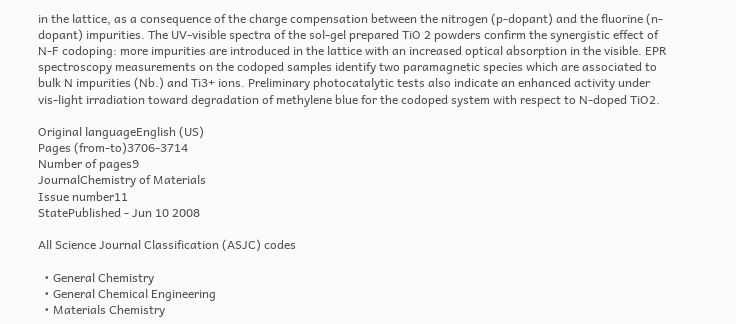in the lattice, as a consequence of the charge compensation between the nitrogen (p-dopant) and the fluorine (n-dopant) impurities. The UV-visible spectra of the sol-gel prepared TiO 2 powders confirm the synergistic effect of N-F codoping: more impurities are introduced in the lattice with an increased optical absorption in the visible. EPR spectroscopy measurements on the codoped samples identify two paramagnetic species which are associated to bulk N impurities (Nb.) and Ti3+ ions. Preliminary photocatalytic tests also indicate an enhanced activity under vis-light irradiation toward degradation of methylene blue for the codoped system with respect to N-doped TiO2.

Original languageEnglish (US)
Pages (from-to)3706-3714
Number of pages9
JournalChemistry of Materials
Issue number11
StatePublished - Jun 10 2008

All Science Journal Classification (ASJC) codes

  • General Chemistry
  • General Chemical Engineering
  • Materials Chemistry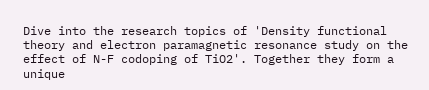Dive into the research topics of 'Density functional theory and electron paramagnetic resonance study on the effect of N-F codoping of TiO2'. Together they form a unique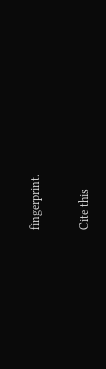fingerprint.

Cite this